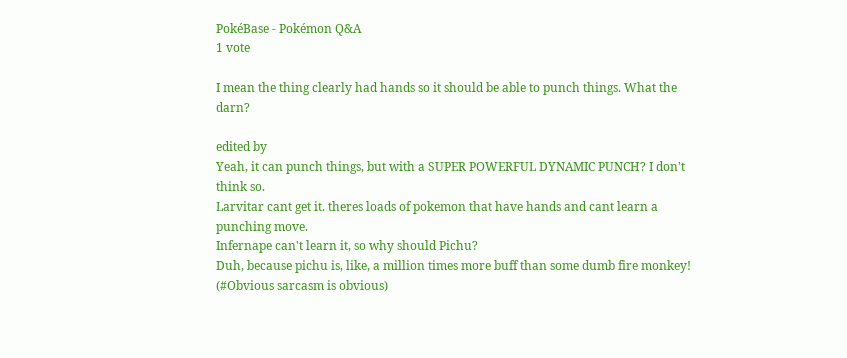PokéBase - Pokémon Q&A
1 vote

I mean the thing clearly had hands so it should be able to punch things. What the darn?

edited by
Yeah, it can punch things, but with a SUPER POWERFUL DYNAMIC PUNCH? I don't think so.
Larvitar cant get it. theres loads of pokemon that have hands and cant learn a punching move.
Infernape can't learn it, so why should Pichu?
Duh, because pichu is, like, a million times more buff than some dumb fire monkey! (#Obvious sarcasm is obvious)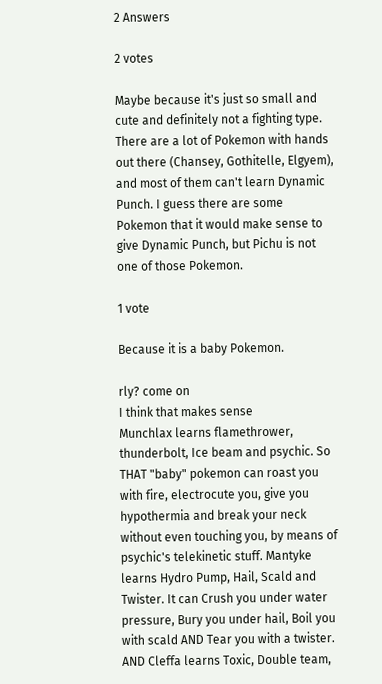2 Answers

2 votes

Maybe because it's just so small and cute and definitely not a fighting type. There are a lot of Pokemon with hands out there (Chansey, Gothitelle, Elgyem), and most of them can't learn Dynamic Punch. I guess there are some Pokemon that it would make sense to give Dynamic Punch, but Pichu is not one of those Pokemon.

1 vote

Because it is a baby Pokemon.

rly? come on
I think that makes sense
Munchlax learns flamethrower, thunderbolt, Ice beam and psychic. So THAT "baby" pokemon can roast you with fire, electrocute you, give you hypothermia and break your neck without even touching you, by means of psychic's telekinetic stuff. Mantyke learns Hydro Pump, Hail, Scald and Twister. It can Crush you under water pressure, Bury you under hail, Boil you with scald AND Tear you with a twister. AND Cleffa learns Toxic, Double team,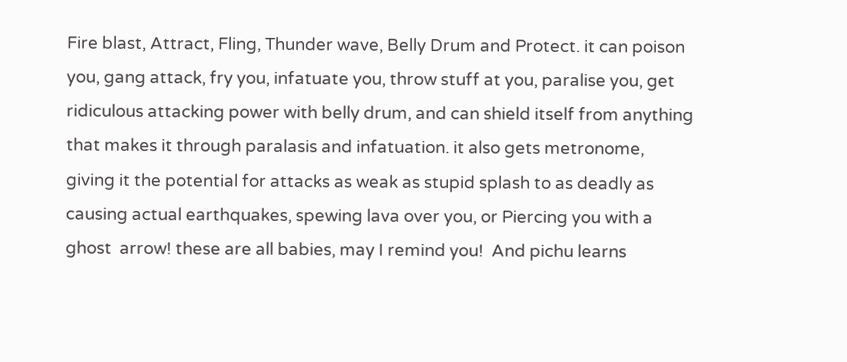Fire blast, Attract, Fling, Thunder wave, Belly Drum and Protect. it can poison you, gang attack, fry you, infatuate you, throw stuff at you, paralise you, get ridiculous attacking power with belly drum, and can shield itself from anything that makes it through paralasis and infatuation. it also gets metronome, giving it the potential for attacks as weak as stupid splash to as deadly as causing actual earthquakes, spewing lava over you, or Piercing you with a ghost  arrow! these are all babies, may I remind you!  And pichu learns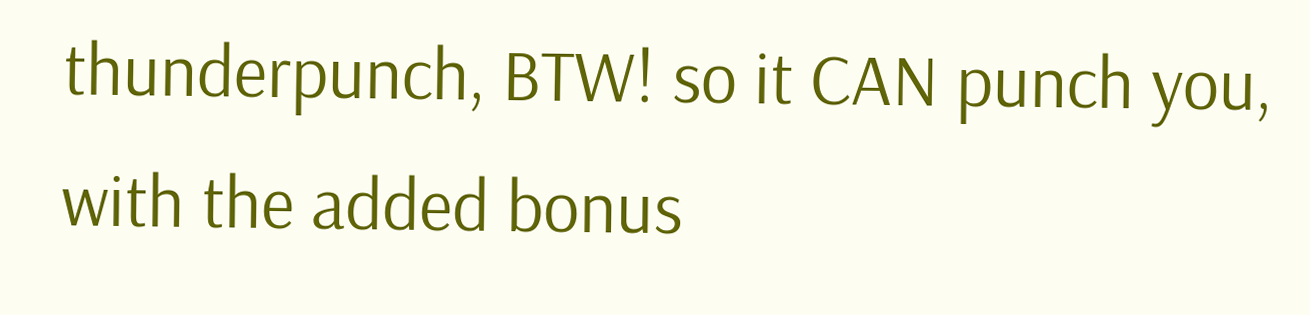thunderpunch, BTW! so it CAN punch you, with the added bonus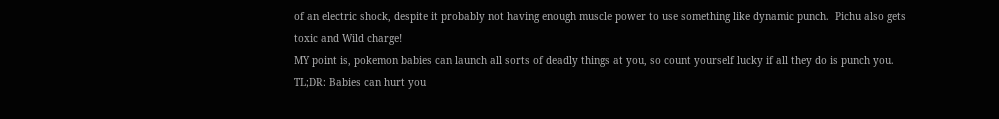of an electric shock, despite it probably not having enough muscle power to use something like dynamic punch.  Pichu also gets toxic and Wild charge!
MY point is, pokemon babies can launch all sorts of deadly things at you, so count yourself lucky if all they do is punch you.
TL;DR: Babies can hurt you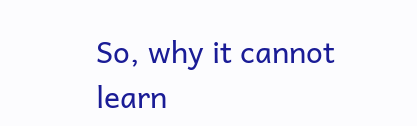So, why it cannot learn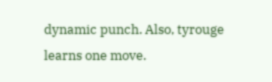dynamic punch. Also, tyrouge learns one move.